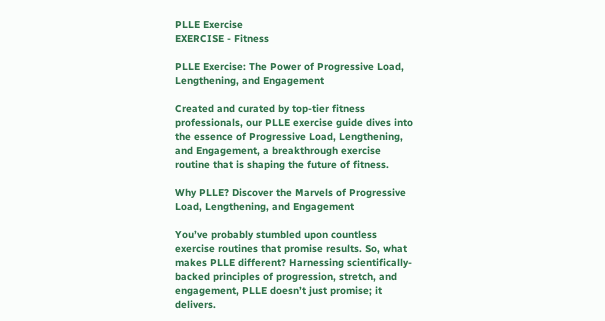PLLE Exercise
EXERCISE - Fitness

PLLE Exercise: The Power of Progressive Load, Lengthening, and Engagement

Created and curated by top-tier fitness professionals, our PLLE exercise guide dives into the essence of Progressive Load, Lengthening, and Engagement, a breakthrough exercise routine that is shaping the future of fitness.

Why PLLE? Discover the Marvels of Progressive Load, Lengthening, and Engagement

You’ve probably stumbled upon countless exercise routines that promise results. So, what makes PLLE different? Harnessing scientifically-backed principles of progression, stretch, and engagement, PLLE doesn’t just promise; it delivers.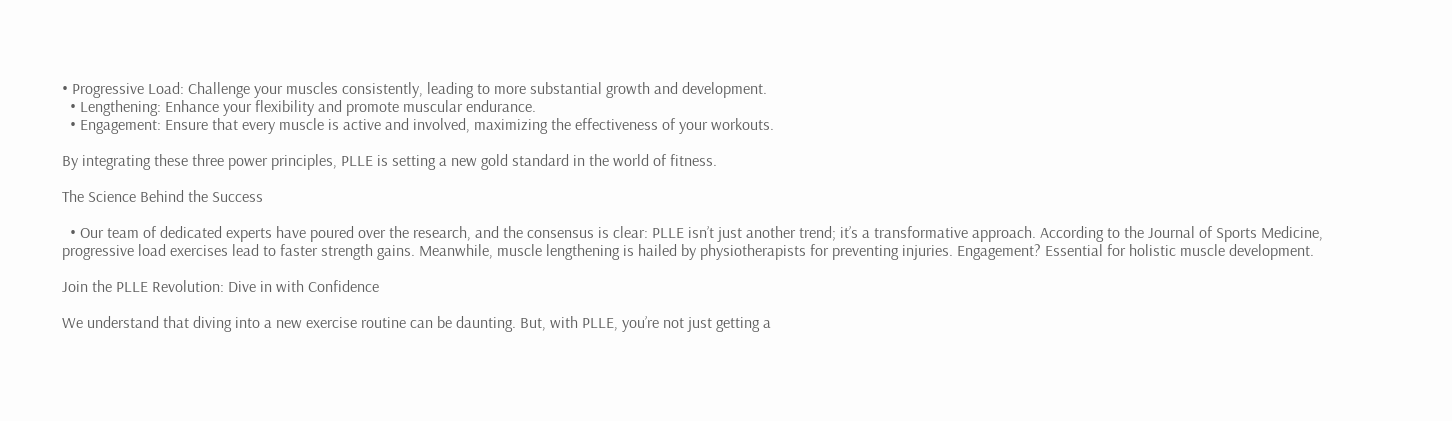• Progressive Load: Challenge your muscles consistently, leading to more substantial growth and development.
  • Lengthening: Enhance your flexibility and promote muscular endurance.
  • Engagement: Ensure that every muscle is active and involved, maximizing the effectiveness of your workouts.

By integrating these three power principles, PLLE is setting a new gold standard in the world of fitness.

The Science Behind the Success

  • Our team of dedicated experts have poured over the research, and the consensus is clear: PLLE isn’t just another trend; it’s a transformative approach. According to the Journal of Sports Medicine, progressive load exercises lead to faster strength gains. Meanwhile, muscle lengthening is hailed by physiotherapists for preventing injuries. Engagement? Essential for holistic muscle development.

Join the PLLE Revolution: Dive in with Confidence

We understand that diving into a new exercise routine can be daunting. But, with PLLE, you’re not just getting a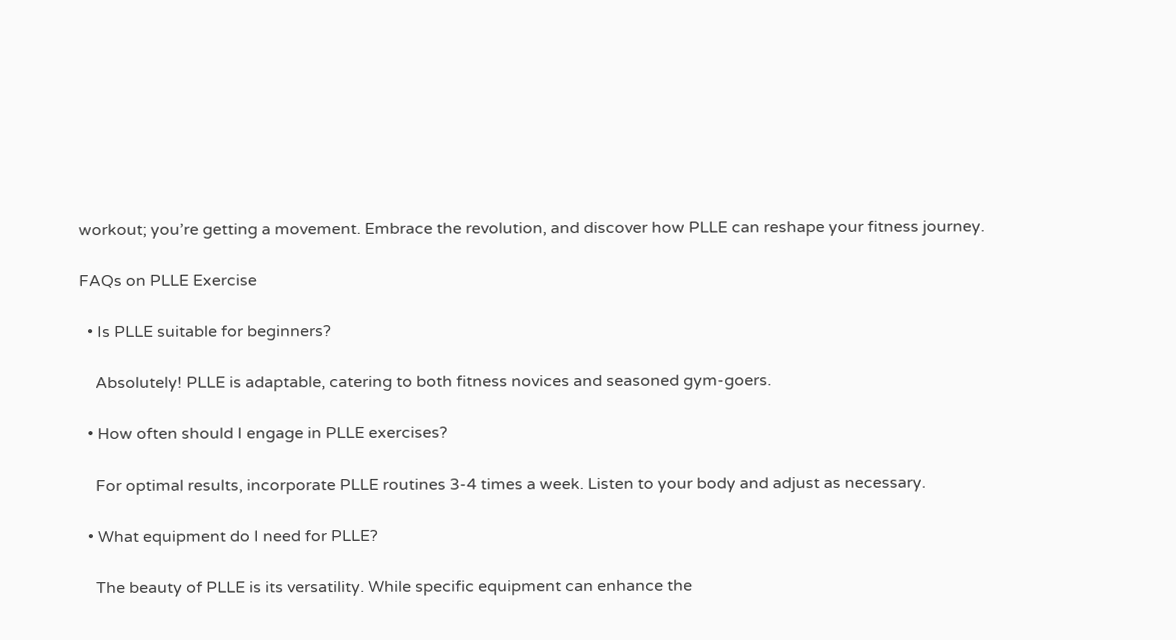workout; you’re getting a movement. Embrace the revolution, and discover how PLLE can reshape your fitness journey.

FAQs on PLLE Exercise

  • Is PLLE suitable for beginners?

    Absolutely! PLLE is adaptable, catering to both fitness novices and seasoned gym-goers.

  • How often should I engage in PLLE exercises?

    For optimal results, incorporate PLLE routines 3-4 times a week. Listen to your body and adjust as necessary.

  • What equipment do I need for PLLE?

    The beauty of PLLE is its versatility. While specific equipment can enhance the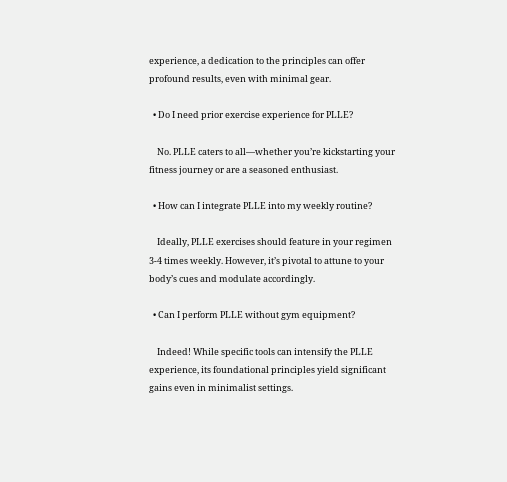experience, a dedication to the principles can offer profound results, even with minimal gear.

  • Do I need prior exercise experience for PLLE?

    No. PLLE caters to all—whether you’re kickstarting your fitness journey or are a seasoned enthusiast.

  • How can I integrate PLLE into my weekly routine?

    Ideally, PLLE exercises should feature in your regimen 3-4 times weekly. However, it’s pivotal to attune to your body’s cues and modulate accordingly.

  • Can I perform PLLE without gym equipment?

    Indeed! While specific tools can intensify the PLLE experience, its foundational principles yield significant gains even in minimalist settings.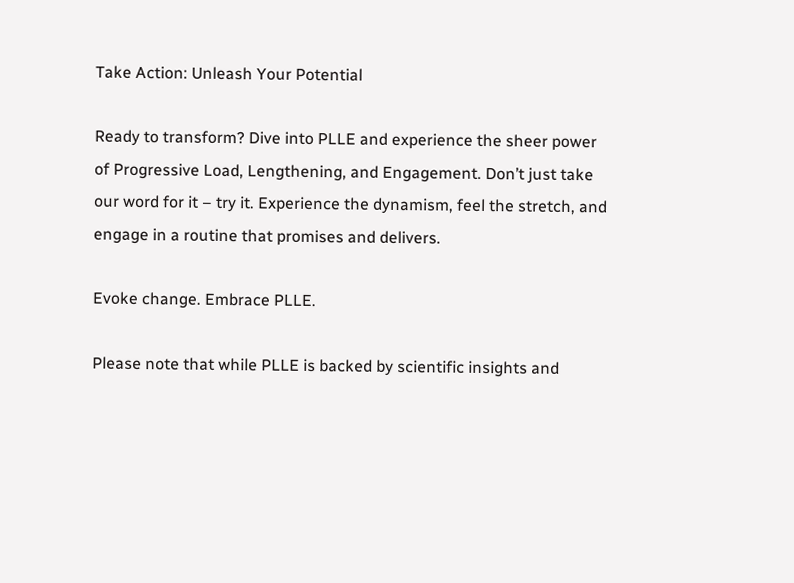Take Action: Unleash Your Potential

Ready to transform? Dive into PLLE and experience the sheer power of Progressive Load, Lengthening, and Engagement. Don’t just take our word for it – try it. Experience the dynamism, feel the stretch, and engage in a routine that promises and delivers.

Evoke change. Embrace PLLE.

Please note that while PLLE is backed by scientific insights and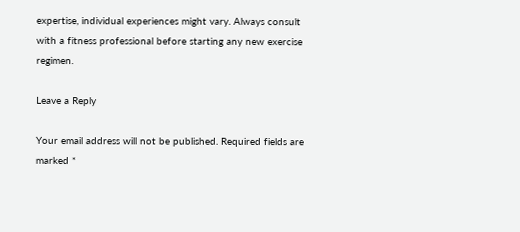expertise, individual experiences might vary. Always consult with a fitness professional before starting any new exercise regimen.

Leave a Reply

Your email address will not be published. Required fields are marked *